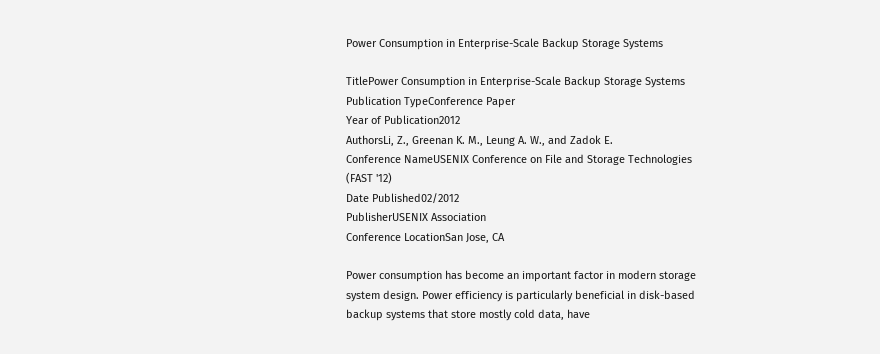Power Consumption in Enterprise-Scale Backup Storage Systems

TitlePower Consumption in Enterprise-Scale Backup Storage Systems
Publication TypeConference Paper
Year of Publication2012
AuthorsLi, Z., Greenan K. M., Leung A. W., and Zadok E.
Conference NameUSENIX Conference on File and Storage Technologies (FAST '12)
Date Published02/2012
PublisherUSENIX Association
Conference LocationSan Jose, CA

Power consumption has become an important factor in modern storage system design. Power efficiency is particularly beneficial in disk-based backup systems that store mostly cold data, have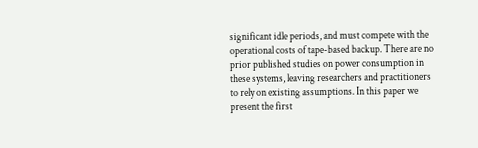significant idle periods, and must compete with the operational costs of tape-based backup. There are no prior published studies on power consumption in these systems, leaving researchers and practitioners to rely on existing assumptions. In this paper we present the first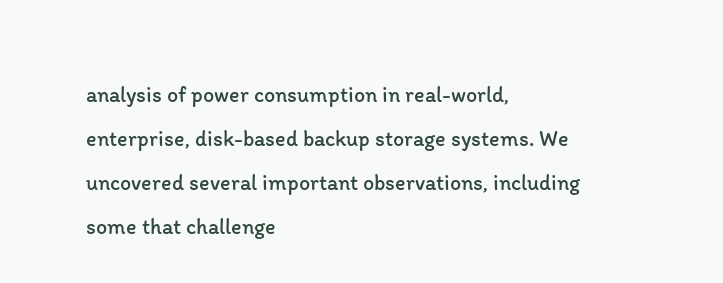analysis of power consumption in real-world, enterprise, disk-based backup storage systems. We uncovered several important observations, including some that challenge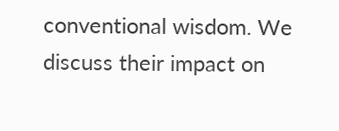conventional wisdom. We discuss their impact on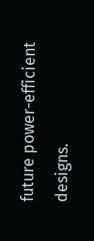future power-efficient designs.